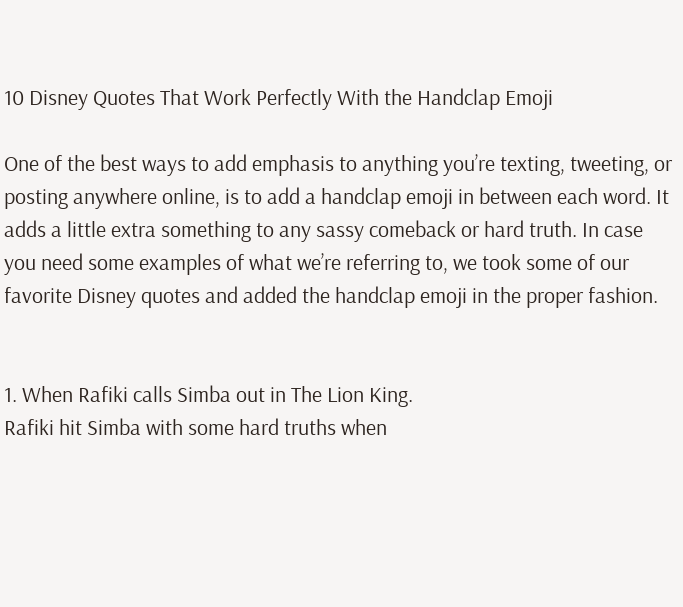10 Disney Quotes That Work Perfectly With the Handclap Emoji

One of the best ways to add emphasis to anything you’re texting, tweeting, or posting anywhere online, is to add a handclap emoji in between each word. It adds a little extra something to any sassy comeback or hard truth. In case you need some examples of what we’re referring to, we took some of our favorite Disney quotes and added the handclap emoji in the proper fashion.


1. When Rafiki calls Simba out in The Lion King.
Rafiki hit Simba with some hard truths when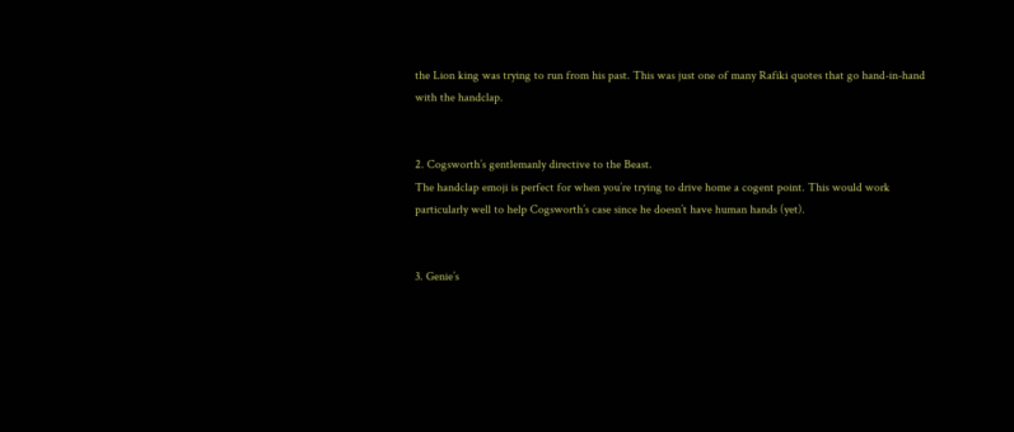the Lion king was trying to run from his past. This was just one of many Rafiki quotes that go hand-in-hand with the handclap.


2. Cogsworth’s gentlemanly directive to the Beast.
The handclap emoji is perfect for when you’re trying to drive home a cogent point. This would work particularly well to help Cogsworth’s case since he doesn’t have human hands (yet).


3. Genie’s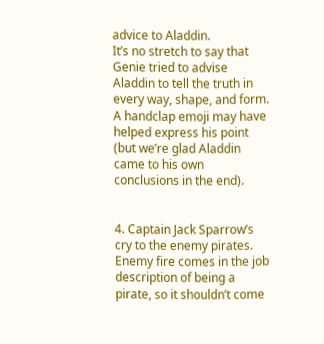advice to Aladdin.
It’s no stretch to say that Genie tried to advise Aladdin to tell the truth in every way, shape, and form. A handclap emoji may have helped express his point (but we’re glad Aladdin came to his own conclusions in the end).


4. Captain Jack Sparrow’s cry to the enemy pirates.
Enemy fire comes in the job description of being a pirate, so it shouldn’t come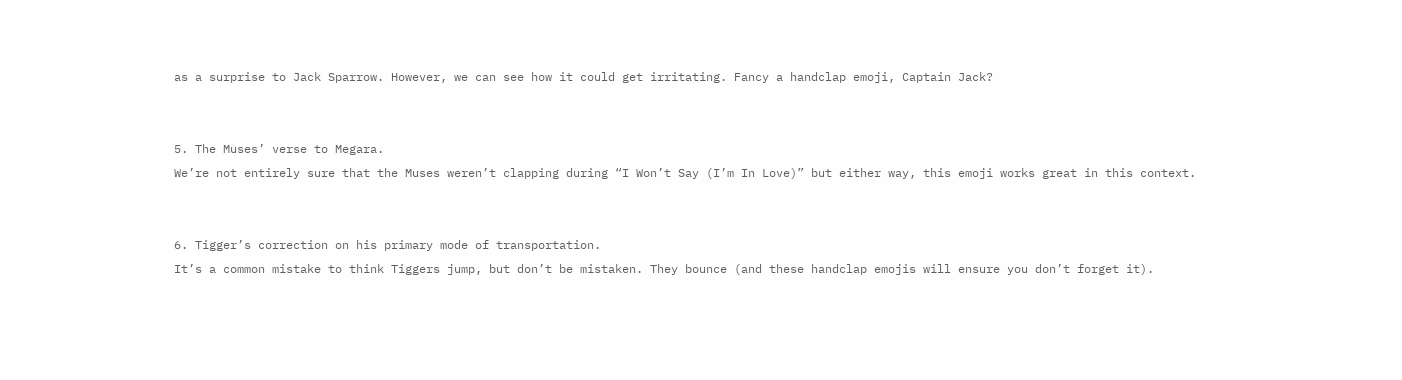as a surprise to Jack Sparrow. However, we can see how it could get irritating. Fancy a handclap emoji, Captain Jack?


5. The Muses’ verse to Megara.
We’re not entirely sure that the Muses weren’t clapping during “I Won’t Say (I’m In Love)” but either way, this emoji works great in this context.


6. Tigger’s correction on his primary mode of transportation.
It’s a common mistake to think Tiggers jump, but don’t be mistaken. They bounce (and these handclap emojis will ensure you don’t forget it).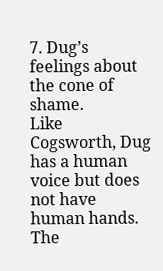7. Dug’s feelings about the cone of shame.
Like Cogsworth, Dug has a human voice but does not have human hands. The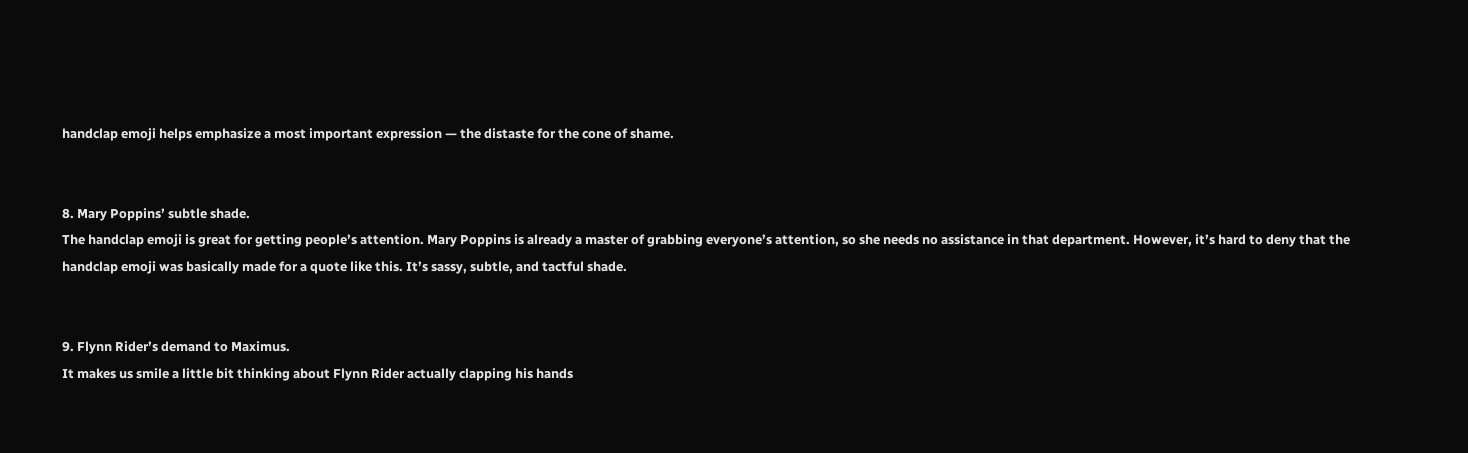handclap emoji helps emphasize a most important expression — the distaste for the cone of shame.


8. Mary Poppins’ subtle shade.
The handclap emoji is great for getting people’s attention. Mary Poppins is already a master of grabbing everyone’s attention, so she needs no assistance in that department. However, it’s hard to deny that the handclap emoji was basically made for a quote like this. It’s sassy, subtle, and tactful shade.


9. Flynn Rider’s demand to Maximus.
It makes us smile a little bit thinking about Flynn Rider actually clapping his hands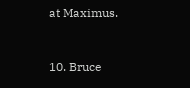at Maximus.


10. Bruce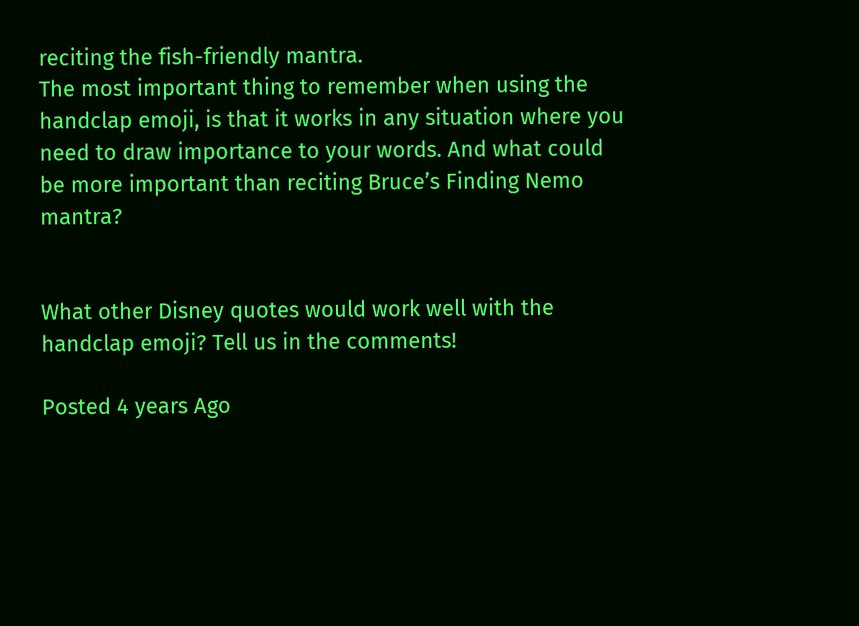reciting the fish-friendly mantra.
The most important thing to remember when using the handclap emoji, is that it works in any situation where you need to draw importance to your words. And what could be more important than reciting Bruce’s Finding Nemo mantra?


What other Disney quotes would work well with the handclap emoji? Tell us in the comments!

Posted 4 years Ago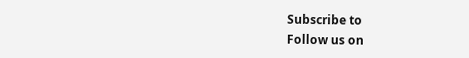Subscribe to
Follow us on